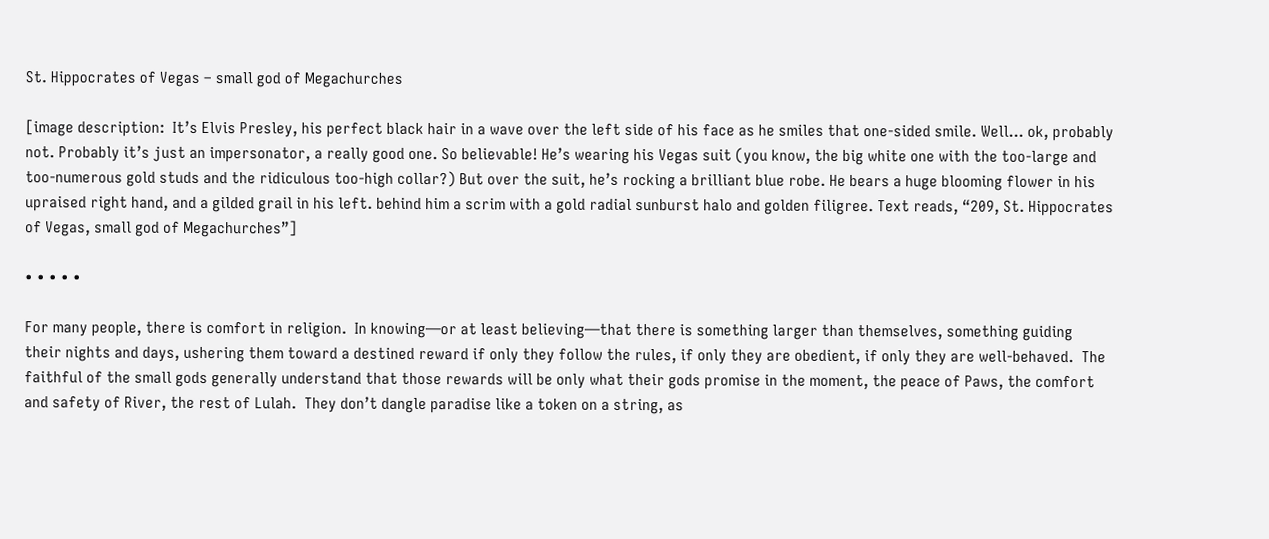St. Hippocrates of Vegas – small god of Megachurches

[image description:  It’s Elvis Presley, his perfect black hair in a wave over the left side of his face as he smiles that one-sided smile. Well… ok, probably not. Probably it’s just an impersonator, a really good one. So believable! He’s wearing his Vegas suit (you know, the big white one with the too-large and too-numerous gold studs and the ridiculous too-high collar?) But over the suit, he’s rocking a brilliant blue robe. He bears a huge blooming flower in his upraised right hand, and a gilded grail in his left. behind him a scrim with a gold radial sunburst halo and golden filigree. Text reads, “209, St. Hippocrates of Vegas, small god of Megachurches”]

• • • • •

For many people, there is comfort in religion.  In knowing—or at least believing—that there is something larger than themselves, something guiding their nights and days, ushering them toward a destined reward if only they follow the rules, if only they are obedient, if only they are well-behaved.  The faithful of the small gods generally understand that those rewards will be only what their gods promise in the moment, the peace of Paws, the comfort and safety of River, the rest of Lulah.  They don’t dangle paradise like a token on a string, as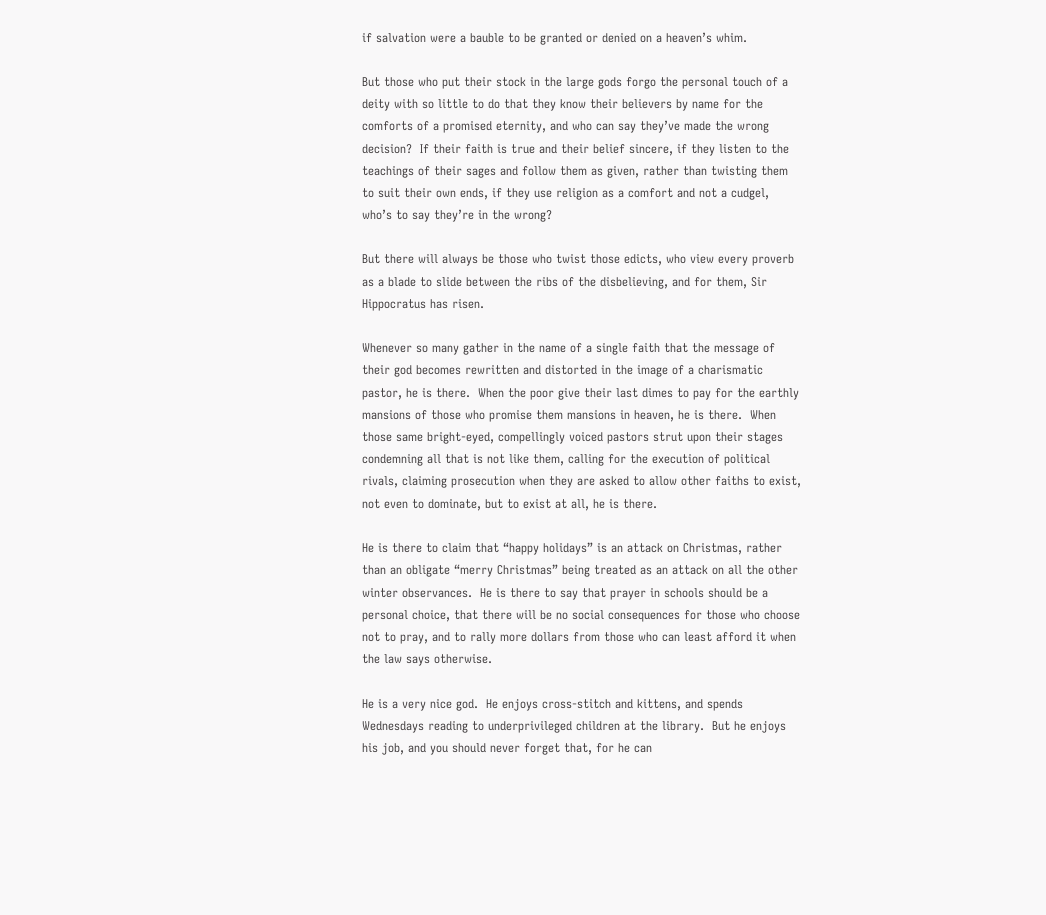if salvation were a bauble to be granted or denied on a heaven’s whim.

But those who put their stock in the large gods forgo the personal touch of a deity with so little to do that they know their believers by name for the comforts of a promised eternity, and who can say they’ve made the wrong decision?  If their faith is true and their belief sincere, if they listen to the teachings of their sages and follow them as given, rather than twisting them to suit their own ends, if they use religion as a comfort and not a cudgel, who’s to say they’re in the wrong?

But there will always be those who twist those edicts, who view every proverb as a blade to slide between the ribs of the disbelieving, and for them, Sir Hippocratus has risen.

Whenever so many gather in the name of a single faith that the message of their god becomes rewritten and distorted in the image of a charismatic pastor, he is there.  When the poor give their last dimes to pay for the earthly mansions of those who promise them mansions in heaven, he is there.  When those same bright-eyed, compellingly voiced pastors strut upon their stages condemning all that is not like them, calling for the execution of political rivals, claiming prosecution when they are asked to allow other faiths to exist, not even to dominate, but to exist at all, he is there.

He is there to claim that “happy holidays” is an attack on Christmas, rather than an obligate “merry Christmas” being treated as an attack on all the other winter observances.  He is there to say that prayer in schools should be a personal choice, that there will be no social consequences for those who choose not to pray, and to rally more dollars from those who can least afford it when the law says otherwise.

He is a very nice god.  He enjoys cross-stitch and kittens, and spends Wednesdays reading to underprivileged children at the library.  But he enjoys his job, and you should never forget that, for he can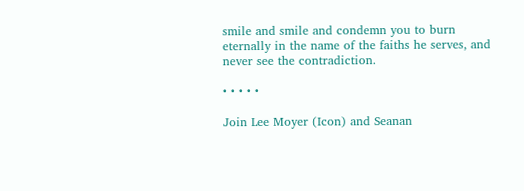smile and smile and condemn you to burn eternally in the name of the faiths he serves, and never see the contradiction.

• • • • •

Join Lee Moyer (Icon) and Seanan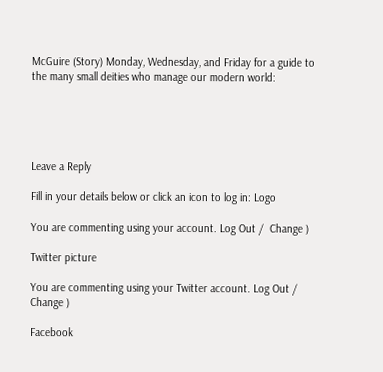McGuire (Story) Monday, Wednesday, and Friday for a guide to the many small deities who manage our modern world:





Leave a Reply

Fill in your details below or click an icon to log in: Logo

You are commenting using your account. Log Out /  Change )

Twitter picture

You are commenting using your Twitter account. Log Out /  Change )

Facebook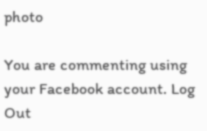photo

You are commenting using your Facebook account. Log Out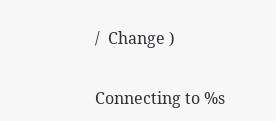/  Change )

Connecting to %s